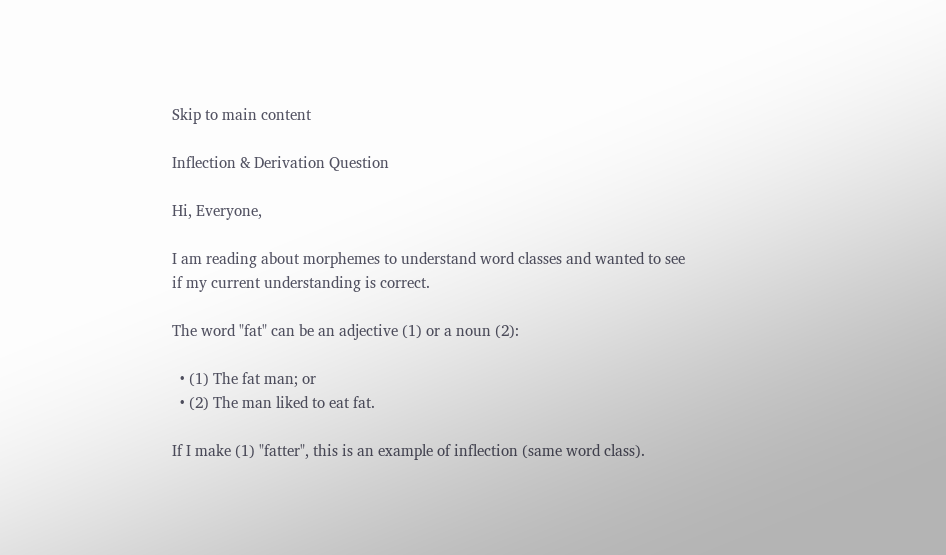Skip to main content

Inflection & Derivation Question

Hi, Everyone,

I am reading about morphemes to understand word classes and wanted to see if my current understanding is correct.

The word "fat" can be an adjective (1) or a noun (2):

  • (1) The fat man; or
  • (2) The man liked to eat fat.

If I make (1) "fatter", this is an example of inflection (same word class).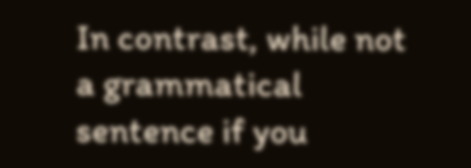In contrast, while not a grammatical sentence if you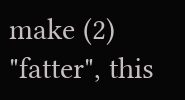make (2) "fatter", this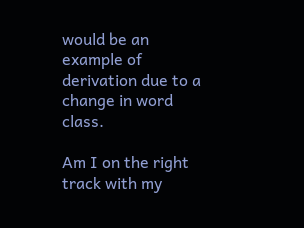would be an example of derivation due to a change in word class.

Am I on the right track with my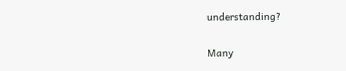understanding?

Many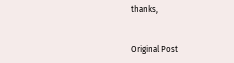thanks,


Original Post